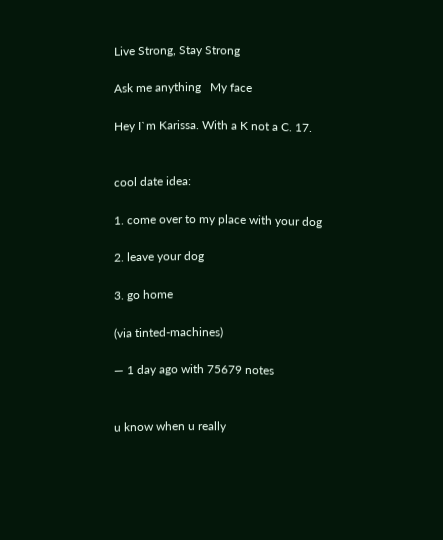Live Strong, Stay Strong

Ask me anything   My face

Hey I`m Karissa. With a K not a C. 17.


cool date idea:

1. come over to my place with your dog

2. leave your dog

3. go home

(via tinted-machines)

— 1 day ago with 75679 notes


u know when u really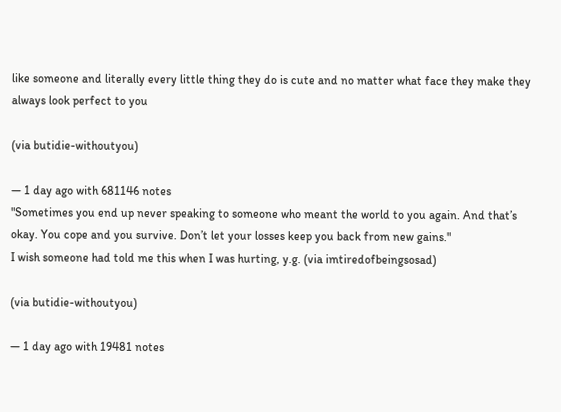like someone and literally every little thing they do is cute and no matter what face they make they always look perfect to you

(via butidie-withoutyou)

— 1 day ago with 681146 notes
"Sometimes you end up never speaking to someone who meant the world to you again. And that’s okay. You cope and you survive. Don’t let your losses keep you back from new gains."
I wish someone had told me this when I was hurting, y.g. (via imtiredofbeingsosad)

(via butidie-withoutyou)

— 1 day ago with 19481 notes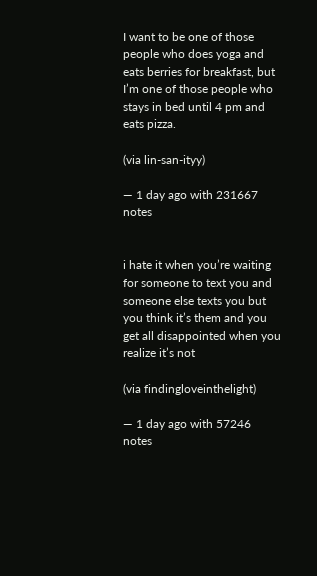I want to be one of those people who does yoga and eats berries for breakfast, but I’m one of those people who stays in bed until 4 pm and eats pizza.

(via lin-san-ityy)

— 1 day ago with 231667 notes


i hate it when you’re waiting for someone to text you and someone else texts you but you think it’s them and you get all disappointed when you realize it’s not

(via findingloveinthelight)

— 1 day ago with 57246 notes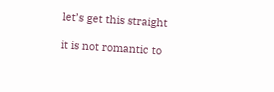let’s get this straight

it is not romantic to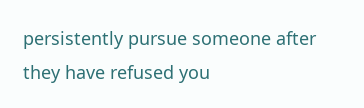persistently pursue someone after they have refused you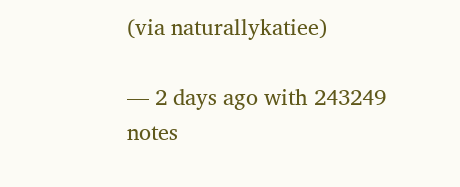(via naturallykatiee)

— 2 days ago with 243249 notes